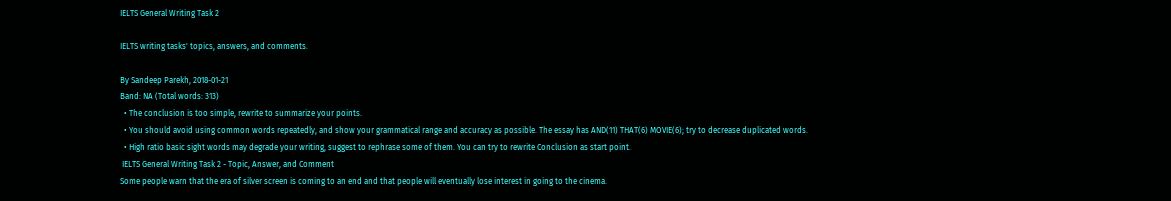IELTS General Writing Task 2

IELTS writing tasks' topics, answers, and comments.

By Sandeep Parekh, 2018-01-21
Band: NA (Total words: 313)
  • The conclusion is too simple, rewrite to summarize your points.
  • You should avoid using common words repeatedly, and show your grammatical range and accuracy as possible. The essay has AND(11) THAT(6) MOVIE(6); try to decrease duplicated words.
  • High ratio basic sight words may degrade your writing, suggest to rephrase some of them. You can try to rewrite Conclusion as start point.
 IELTS General Writing Task 2 - Topic, Answer, and Comment
Some people warn that the era of silver screen is coming to an end and that people will eventually lose interest in going to the cinema.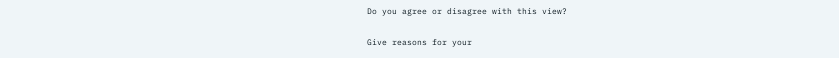Do you agree or disagree with this view?

Give reasons for your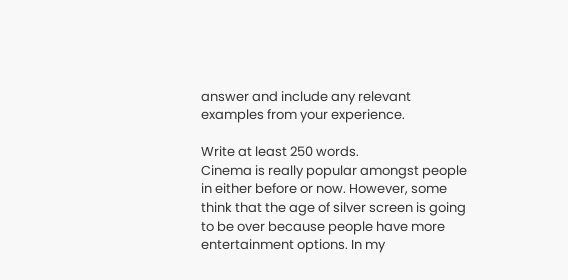answer and include any relevant examples from your experience.

Write at least 250 words.
Cinema is really popular amongst people in either before or now. However, some think that the age of silver screen is going to be over because people have more entertainment options. In my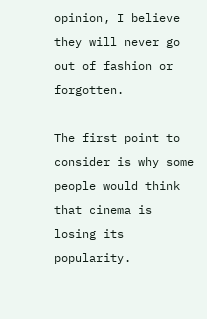opinion, I believe they will never go out of fashion or forgotten.

The first point to consider is why some people would think that cinema is losing its popularity.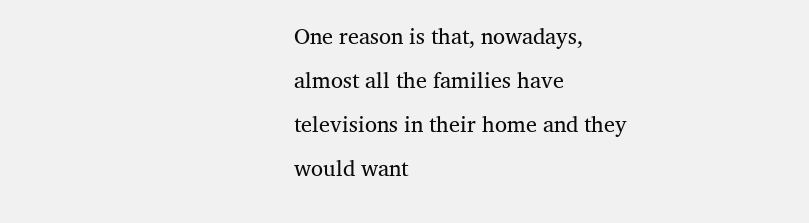One reason is that, nowadays, almost all the families have televisions in their home and they would want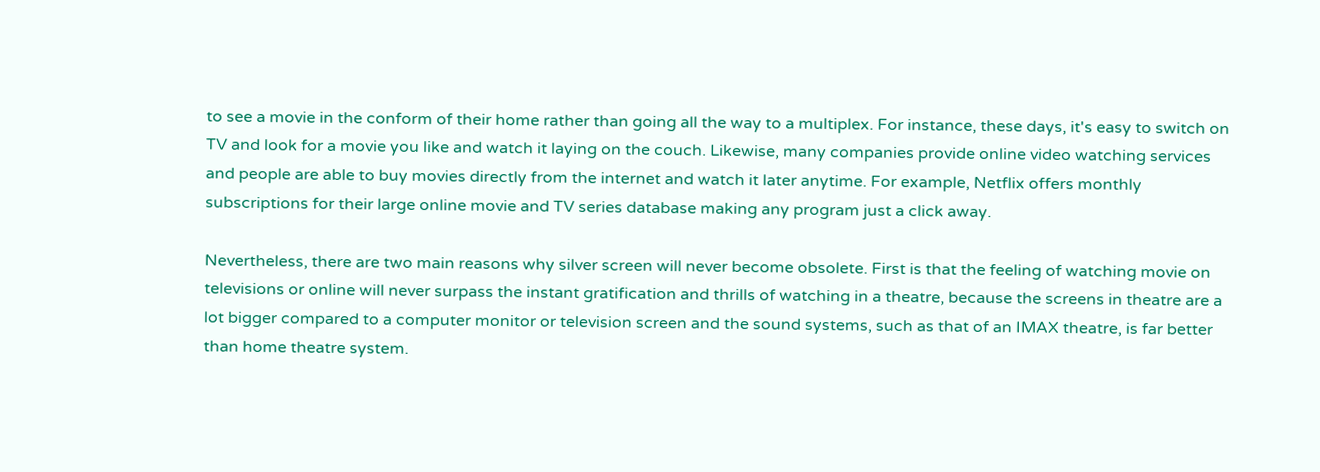to see a movie in the conform of their home rather than going all the way to a multiplex. For instance, these days, it's easy to switch on TV and look for a movie you like and watch it laying on the couch. Likewise, many companies provide online video watching services and people are able to buy movies directly from the internet and watch it later anytime. For example, Netflix offers monthly subscriptions for their large online movie and TV series database making any program just a click away.

Nevertheless, there are two main reasons why silver screen will never become obsolete. First is that the feeling of watching movie on televisions or online will never surpass the instant gratification and thrills of watching in a theatre, because the screens in theatre are a lot bigger compared to a computer monitor or television screen and the sound systems, such as that of an IMAX theatre, is far better than home theatre system.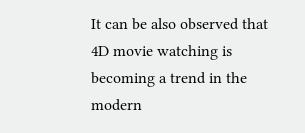It can be also observed that 4D movie watching is becoming a trend in the modern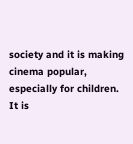society and it is making cinema popular, especially for children. It is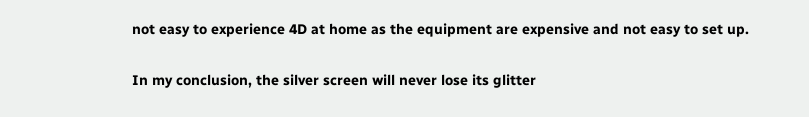not easy to experience 4D at home as the equipment are expensive and not easy to set up.

In my conclusion, the silver screen will never lose its glitter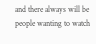and there always will be people wanting to watch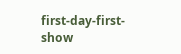first-day-first-show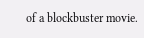of a blockbuster movie.